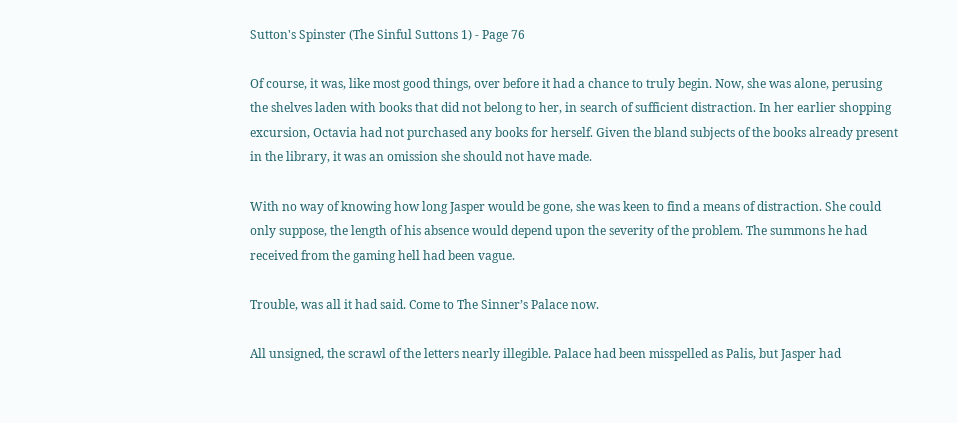Sutton's Spinster (The Sinful Suttons 1) - Page 76

Of course, it was, like most good things, over before it had a chance to truly begin. Now, she was alone, perusing the shelves laden with books that did not belong to her, in search of sufficient distraction. In her earlier shopping excursion, Octavia had not purchased any books for herself. Given the bland subjects of the books already present in the library, it was an omission she should not have made.

With no way of knowing how long Jasper would be gone, she was keen to find a means of distraction. She could only suppose, the length of his absence would depend upon the severity of the problem. The summons he had received from the gaming hell had been vague.

Trouble, was all it had said. Come to The Sinner’s Palace now.

All unsigned, the scrawl of the letters nearly illegible. Palace had been misspelled as Palis, but Jasper had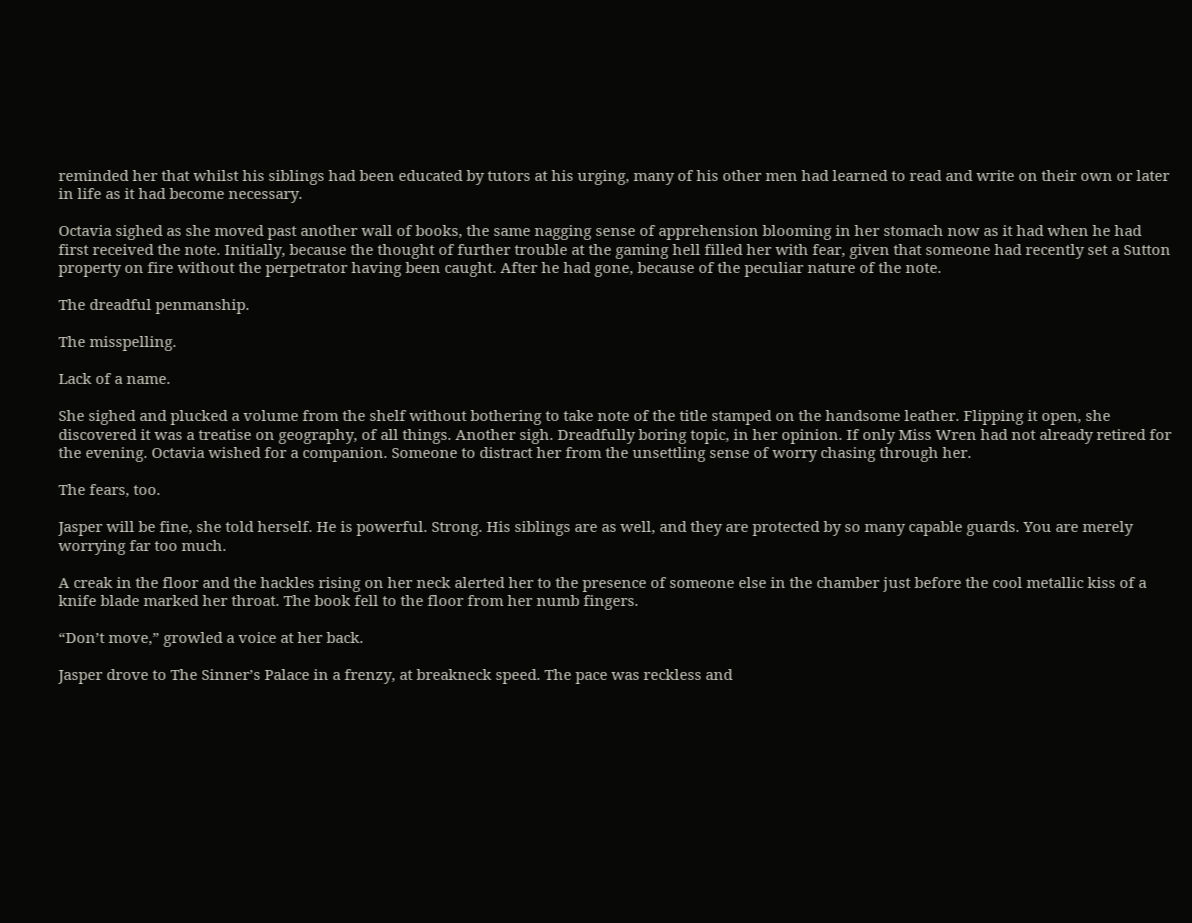reminded her that whilst his siblings had been educated by tutors at his urging, many of his other men had learned to read and write on their own or later in life as it had become necessary.

Octavia sighed as she moved past another wall of books, the same nagging sense of apprehension blooming in her stomach now as it had when he had first received the note. Initially, because the thought of further trouble at the gaming hell filled her with fear, given that someone had recently set a Sutton property on fire without the perpetrator having been caught. After he had gone, because of the peculiar nature of the note.

The dreadful penmanship.

The misspelling.

Lack of a name.

She sighed and plucked a volume from the shelf without bothering to take note of the title stamped on the handsome leather. Flipping it open, she discovered it was a treatise on geography, of all things. Another sigh. Dreadfully boring topic, in her opinion. If only Miss Wren had not already retired for the evening. Octavia wished for a companion. Someone to distract her from the unsettling sense of worry chasing through her.

The fears, too.

Jasper will be fine, she told herself. He is powerful. Strong. His siblings are as well, and they are protected by so many capable guards. You are merely worrying far too much.

A creak in the floor and the hackles rising on her neck alerted her to the presence of someone else in the chamber just before the cool metallic kiss of a knife blade marked her throat. The book fell to the floor from her numb fingers.

“Don’t move,” growled a voice at her back.

Jasper drove to The Sinner’s Palace in a frenzy, at breakneck speed. The pace was reckless and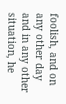foolish, and on any other day and in any other situation, he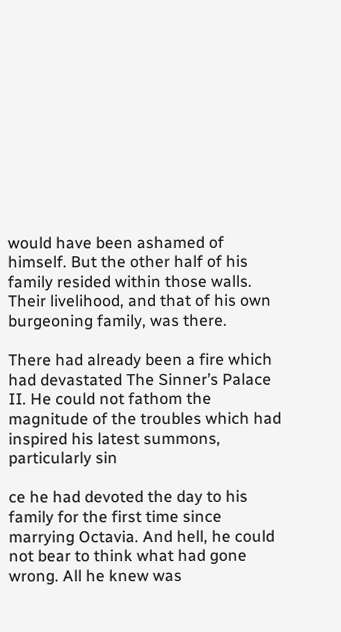would have been ashamed of himself. But the other half of his family resided within those walls. Their livelihood, and that of his own burgeoning family, was there.

There had already been a fire which had devastated The Sinner’s Palace II. He could not fathom the magnitude of the troubles which had inspired his latest summons, particularly sin

ce he had devoted the day to his family for the first time since marrying Octavia. And hell, he could not bear to think what had gone wrong. All he knew was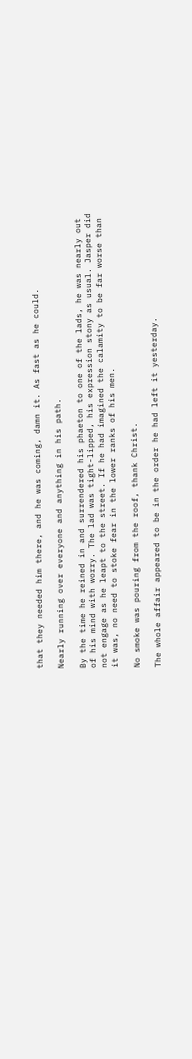that they needed him there, and he was coming, damn it. As fast as he could.

Nearly running over everyone and anything in his path.

By the time he reined in and surrendered his phaeton to one of the lads, he was nearly out of his mind with worry. The lad was tight-lipped, his expression stony as usual. Jasper did not engage as he leapt to the street. If he had imagined the calamity to be far worse than it was, no need to stoke fear in the lower ranks of his men.

No smoke was pouring from the roof, thank Christ.

The whole affair appeared to be in the order he had left it yesterday.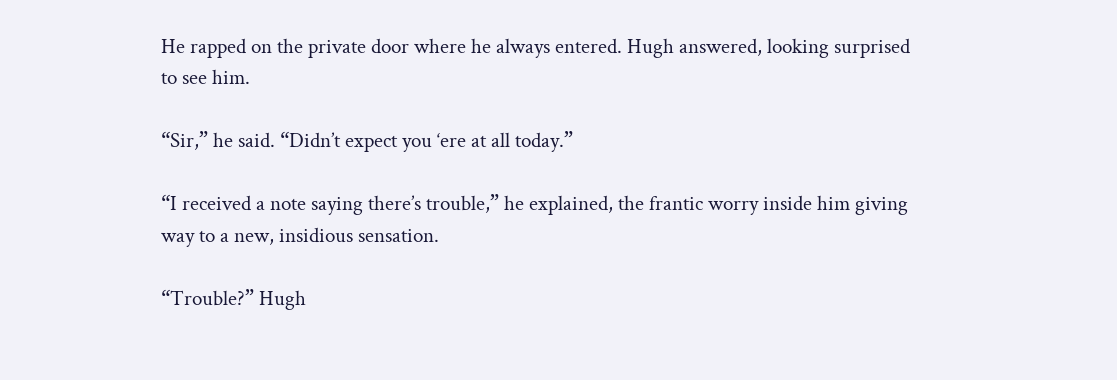He rapped on the private door where he always entered. Hugh answered, looking surprised to see him.

“Sir,” he said. “Didn’t expect you ‘ere at all today.”

“I received a note saying there’s trouble,” he explained, the frantic worry inside him giving way to a new, insidious sensation.

“Trouble?” Hugh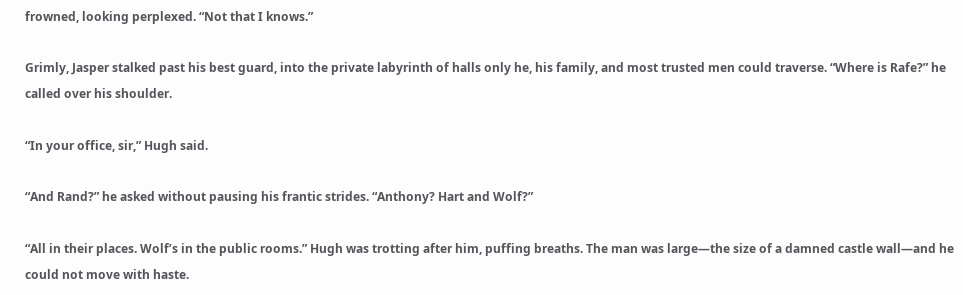frowned, looking perplexed. “Not that I knows.”

Grimly, Jasper stalked past his best guard, into the private labyrinth of halls only he, his family, and most trusted men could traverse. “Where is Rafe?” he called over his shoulder.

“In your office, sir,” Hugh said.

“And Rand?” he asked without pausing his frantic strides. “Anthony? Hart and Wolf?”

“All in their places. Wolf’s in the public rooms.” Hugh was trotting after him, puffing breaths. The man was large—the size of a damned castle wall—and he could not move with haste.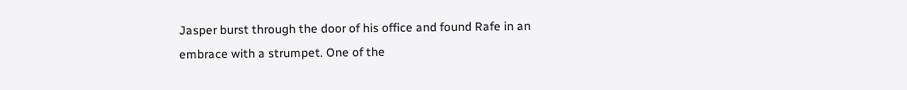Jasper burst through the door of his office and found Rafe in an embrace with a strumpet. One of the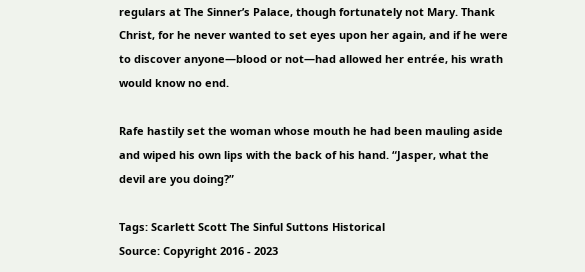regulars at The Sinner’s Palace, though fortunately not Mary. Thank Christ, for he never wanted to set eyes upon her again, and if he were to discover anyone—blood or not—had allowed her entrée, his wrath would know no end.

Rafe hastily set the woman whose mouth he had been mauling aside and wiped his own lips with the back of his hand. “Jasper, what the devil are you doing?”

Tags: Scarlett Scott The Sinful Suttons Historical
Source: Copyright 2016 - 2023